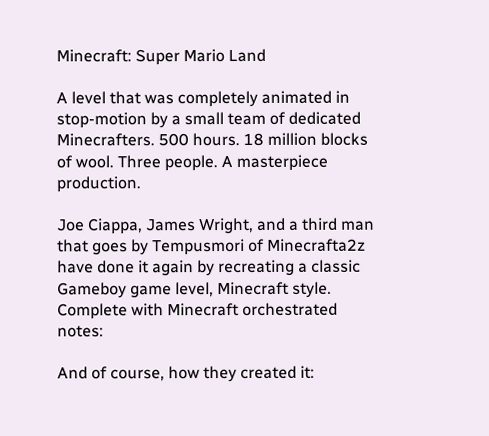Minecraft: Super Mario Land

A level that was completely animated in stop-motion by a small team of dedicated Minecrafters. 500 hours. 18 million blocks of wool. Three people. A masterpiece production.

Joe Ciappa, James Wright, and a third man that goes by Tempusmori of Minecrafta2z have done it again by recreating a classic Gameboy game level, Minecraft style. Complete with Minecraft orchestrated notes:

And of course, how they created it: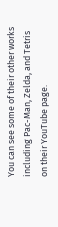You can see some of their other works including Pac-Man, Zelda, and Tetris on their YouTube page.